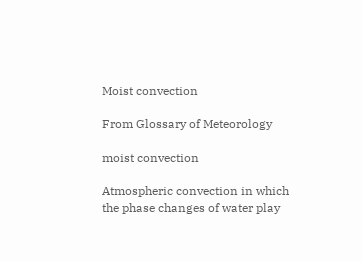Moist convection

From Glossary of Meteorology

moist convection

Atmospheric convection in which the phase changes of water play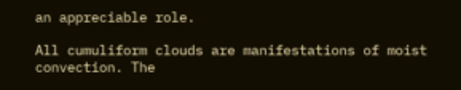an appreciable role.

All cumuliform clouds are manifestations of moist convection. The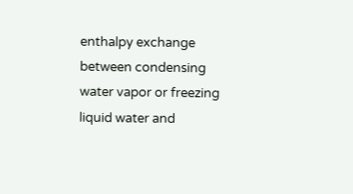enthalpy exchange between condensing water vapor or freezing liquid water and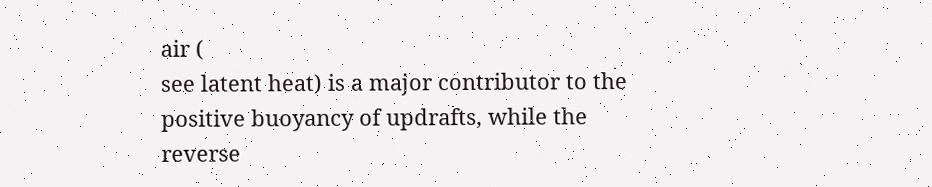air (
see latent heat) is a major contributor to the positive buoyancy of updrafts, while the reverse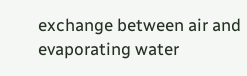exchange between air and evaporating water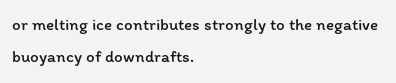or melting ice contributes strongly to the negative buoyancy of downdrafts.